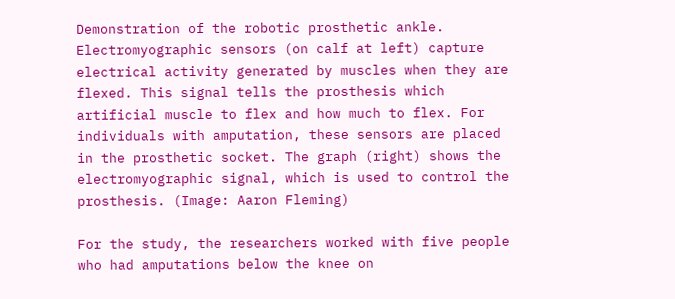Demonstration of the robotic prosthetic ankle. Electromyographic sensors (on calf at left) capture electrical activity generated by muscles when they are flexed. This signal tells the prosthesis which artificial muscle to flex and how much to flex. For individuals with amputation, these sensors are placed in the prosthetic socket. The graph (right) shows the electromyographic signal, which is used to control the prosthesis. (Image: Aaron Fleming)

For the study, the researchers worked with five people who had amputations below the knee on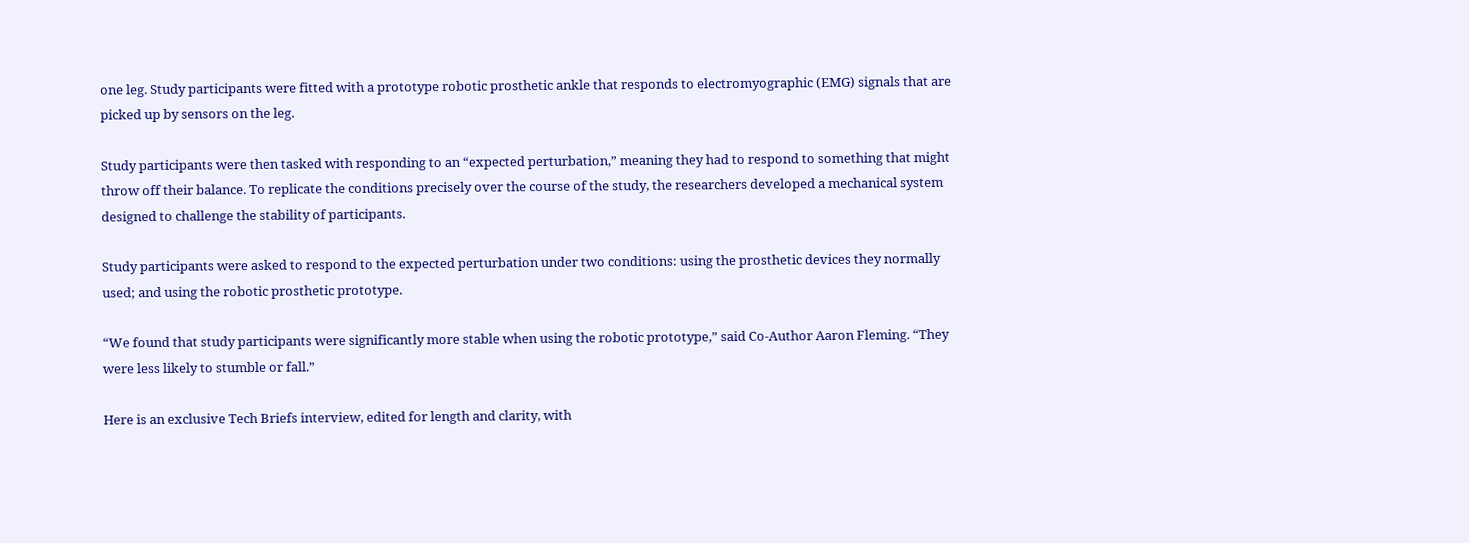one leg. Study participants were fitted with a prototype robotic prosthetic ankle that responds to electromyographic (EMG) signals that are picked up by sensors on the leg.

Study participants were then tasked with responding to an “expected perturbation,” meaning they had to respond to something that might throw off their balance. To replicate the conditions precisely over the course of the study, the researchers developed a mechanical system designed to challenge the stability of participants.

Study participants were asked to respond to the expected perturbation under two conditions: using the prosthetic devices they normally used; and using the robotic prosthetic prototype.

“We found that study participants were significantly more stable when using the robotic prototype,” said Co-Author Aaron Fleming. “They were less likely to stumble or fall.”

Here is an exclusive Tech Briefs interview, edited for length and clarity, with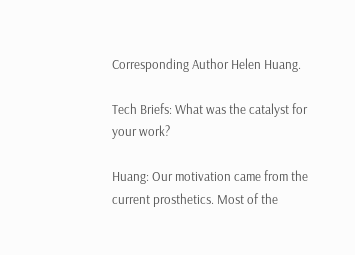Corresponding Author Helen Huang.

Tech Briefs: What was the catalyst for your work?

Huang: Our motivation came from the current prosthetics. Most of the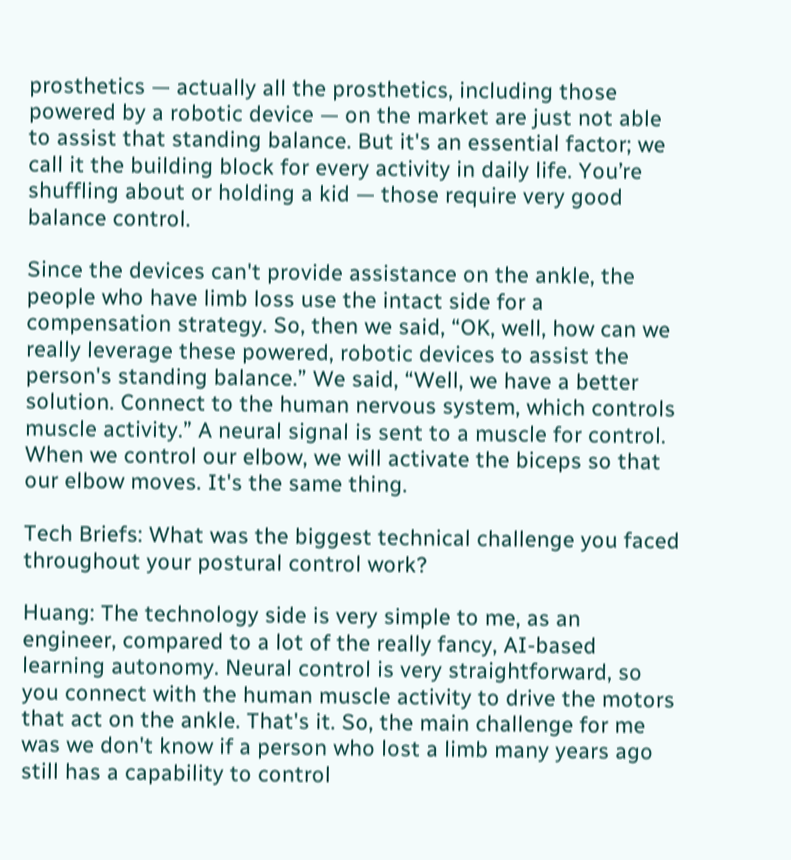prosthetics — actually all the prosthetics, including those powered by a robotic device — on the market are just not able to assist that standing balance. But it's an essential factor; we call it the building block for every activity in daily life. You’re shuffling about or holding a kid — those require very good balance control.

Since the devices can't provide assistance on the ankle, the people who have limb loss use the intact side for a compensation strategy. So, then we said, “OK, well, how can we really leverage these powered, robotic devices to assist the person's standing balance.” We said, “Well, we have a better solution. Connect to the human nervous system, which controls muscle activity.” A neural signal is sent to a muscle for control. When we control our elbow, we will activate the biceps so that our elbow moves. It's the same thing.

Tech Briefs: What was the biggest technical challenge you faced throughout your postural control work?

Huang: The technology side is very simple to me, as an engineer, compared to a lot of the really fancy, AI-based learning autonomy. Neural control is very straightforward, so you connect with the human muscle activity to drive the motors that act on the ankle. That's it. So, the main challenge for me was we don't know if a person who lost a limb many years ago still has a capability to control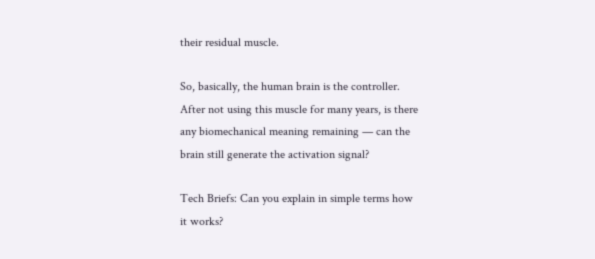their residual muscle.

So, basically, the human brain is the controller. After not using this muscle for many years, is there any biomechanical meaning remaining — can the brain still generate the activation signal?

Tech Briefs: Can you explain in simple terms how it works?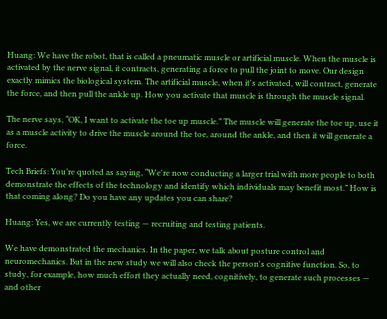Huang: We have the robot, that is called a pneumatic muscle or artificial muscle. When the muscle is activated by the nerve signal, it contracts, generating a force to pull the joint to move. Our design exactly mimics the biological system. The artificial muscle, when it's activated, will contract, generate the force, and then pull the ankle up. How you activate that muscle is through the muscle signal.

The nerve says, “OK, I want to activate the toe up muscle.” The muscle will generate the toe up, use it as a muscle activity to drive the muscle around the toe, around the ankle, and then it will generate a force.

Tech Briefs: You’re quoted as saying, “We're now conducting a larger trial with more people to both demonstrate the effects of the technology and identify which individuals may benefit most.” How is that coming along? Do you have any updates you can share?

Huang: Yes, we are currently testing — recruiting and testing patients.

We have demonstrated the mechanics. In the paper, we talk about posture control and neuromechanics. But in the new study we will also check the person's cognitive function. So, to study, for example, how much effort they actually need, cognitively, to generate such processes — and other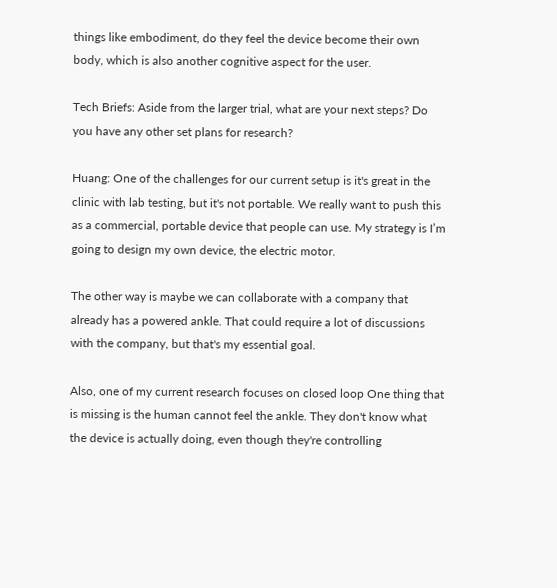things like embodiment, do they feel the device become their own body, which is also another cognitive aspect for the user.

Tech Briefs: Aside from the larger trial, what are your next steps? Do you have any other set plans for research?

Huang: One of the challenges for our current setup is it's great in the clinic with lab testing, but it's not portable. We really want to push this as a commercial, portable device that people can use. My strategy is I’m going to design my own device, the electric motor.

The other way is maybe we can collaborate with a company that already has a powered ankle. That could require a lot of discussions with the company, but that's my essential goal.

Also, one of my current research focuses on closed loop One thing that is missing is the human cannot feel the ankle. They don't know what the device is actually doing, even though they're controlling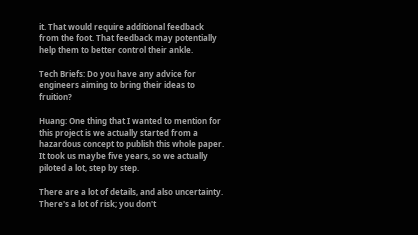it. That would require additional feedback from the foot. That feedback may potentially help them to better control their ankle.

Tech Briefs: Do you have any advice for engineers aiming to bring their ideas to fruition?

Huang: One thing that I wanted to mention for this project is we actually started from a hazardous concept to publish this whole paper. It took us maybe five years, so we actually piloted a lot, step by step.

There are a lot of details, and also uncertainty. There's a lot of risk; you don't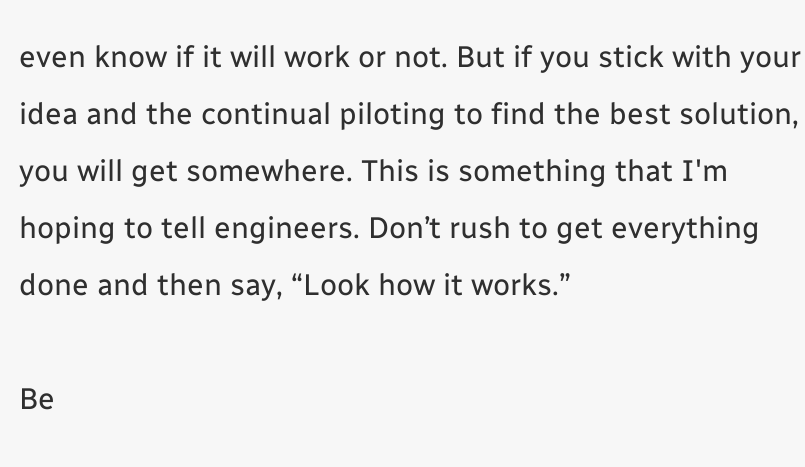even know if it will work or not. But if you stick with your idea and the continual piloting to find the best solution, you will get somewhere. This is something that I'm hoping to tell engineers. Don’t rush to get everything done and then say, “Look how it works.”

Be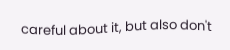careful about it, but also don't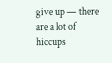give up — there are a lot of hiccups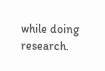while doing research.